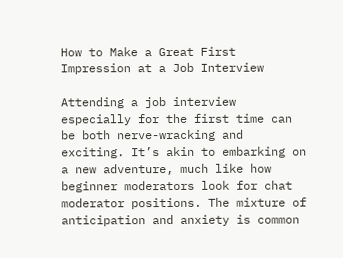How to Make a Great First Impression at a Job Interview

Attending a job interview especially for the first time can be both nerve-wracking and exciting. It’s akin to embarking on a new adventure, much like how beginner moderators look for chat moderator positions. The mixture of anticipation and anxiety is common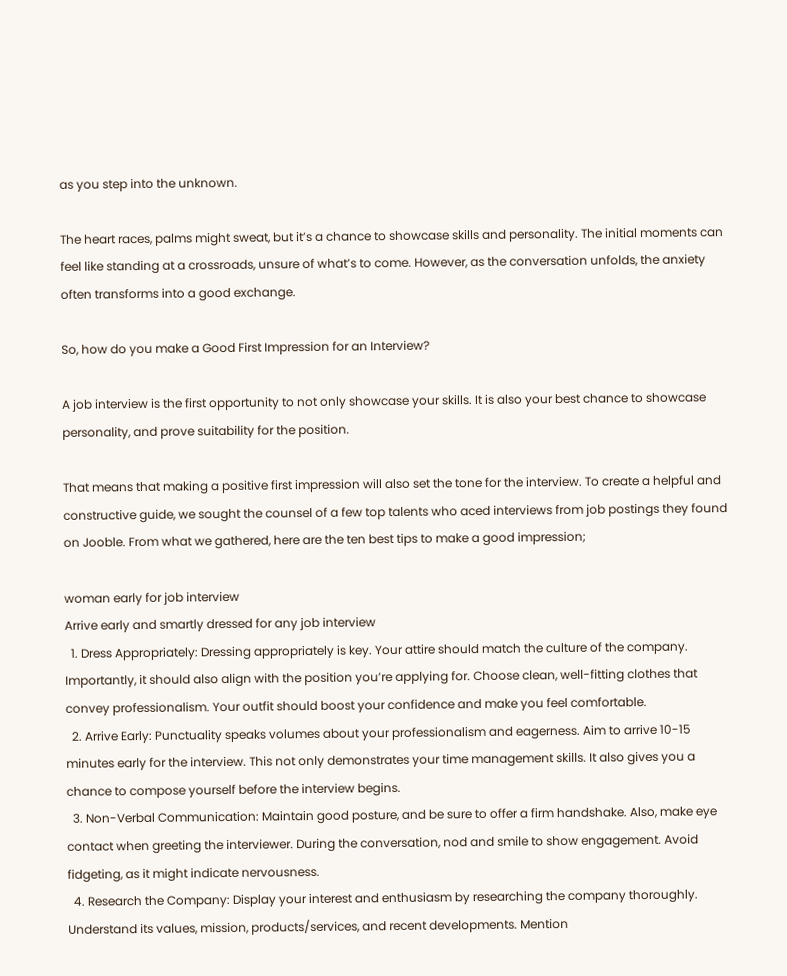as you step into the unknown.

The heart races, palms might sweat, but it’s a chance to showcase skills and personality. The initial moments can feel like standing at a crossroads, unsure of what’s to come. However, as the conversation unfolds, the anxiety often transforms into a good exchange.

So, how do you make a Good First Impression for an Interview?

A job interview is the first opportunity to not only showcase your skills. It is also your best chance to showcase personality, and prove suitability for the position.

That means that making a positive first impression will also set the tone for the interview. To create a helpful and constructive guide, we sought the counsel of a few top talents who aced interviews from job postings they found on Jooble. From what we gathered, here are the ten best tips to make a good impression;

woman early for job interview
Arrive early and smartly dressed for any job interview
  1. Dress Appropriately: Dressing appropriately is key. Your attire should match the culture of the company. Importantly, it should also align with the position you’re applying for. Choose clean, well-fitting clothes that convey professionalism. Your outfit should boost your confidence and make you feel comfortable.
  2. Arrive Early: Punctuality speaks volumes about your professionalism and eagerness. Aim to arrive 10-15 minutes early for the interview. This not only demonstrates your time management skills. It also gives you a chance to compose yourself before the interview begins.
  3. Non-Verbal Communication: Maintain good posture, and be sure to offer a firm handshake. Also, make eye contact when greeting the interviewer. During the conversation, nod and smile to show engagement. Avoid fidgeting, as it might indicate nervousness.
  4. Research the Company: Display your interest and enthusiasm by researching the company thoroughly. Understand its values, mission, products/services, and recent developments. Mention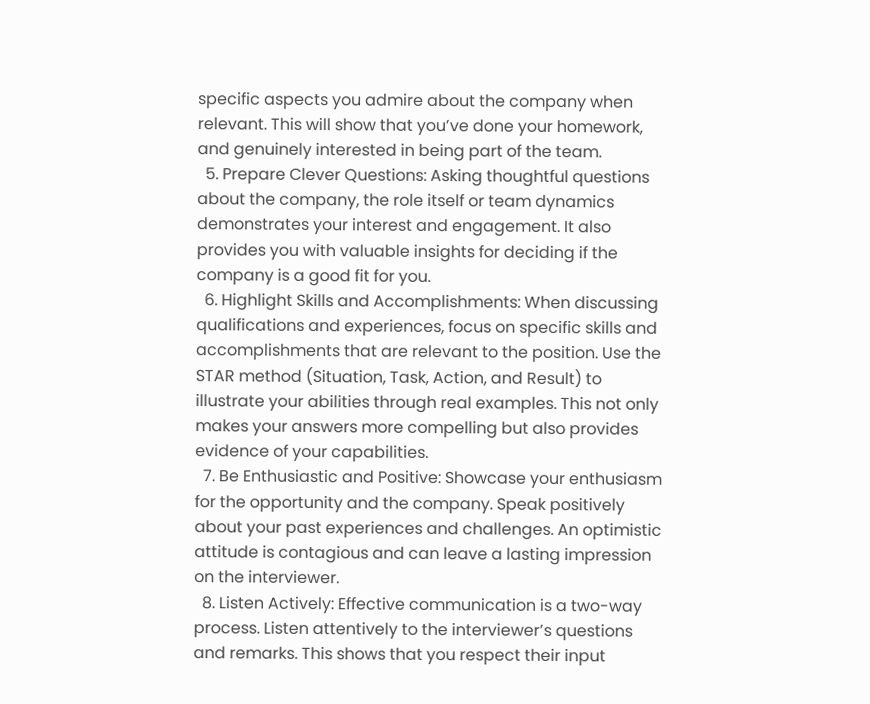specific aspects you admire about the company when relevant. This will show that you’ve done your homework, and genuinely interested in being part of the team.
  5. Prepare Clever Questions: Asking thoughtful questions about the company, the role itself or team dynamics demonstrates your interest and engagement. It also provides you with valuable insights for deciding if the company is a good fit for you.
  6. Highlight Skills and Accomplishments: When discussing qualifications and experiences, focus on specific skills and accomplishments that are relevant to the position. Use the STAR method (Situation, Task, Action, and Result) to illustrate your abilities through real examples. This not only makes your answers more compelling but also provides evidence of your capabilities.
  7. Be Enthusiastic and Positive: Showcase your enthusiasm for the opportunity and the company. Speak positively about your past experiences and challenges. An optimistic attitude is contagious and can leave a lasting impression on the interviewer.
  8. Listen Actively: Effective communication is a two-way process. Listen attentively to the interviewer’s questions and remarks. This shows that you respect their input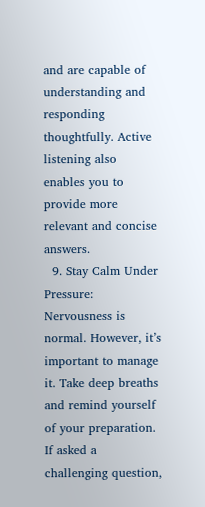and are capable of understanding and responding thoughtfully. Active listening also enables you to provide more relevant and concise answers.
  9. Stay Calm Under Pressure: Nervousness is normal. However, it’s important to manage it. Take deep breaths and remind yourself of your preparation. If asked a challenging question,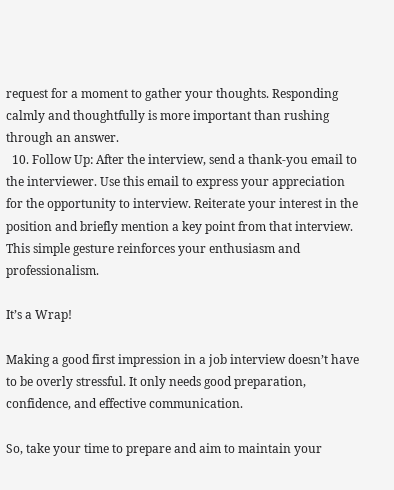request for a moment to gather your thoughts. Responding calmly and thoughtfully is more important than rushing through an answer.
  10. Follow Up: After the interview, send a thank-you email to the interviewer. Use this email to express your appreciation for the opportunity to interview. Reiterate your interest in the position and briefly mention a key point from that interview. This simple gesture reinforces your enthusiasm and professionalism.

It’s a Wrap!

Making a good first impression in a job interview doesn’t have to be overly stressful. It only needs good preparation, confidence, and effective communication.

So, take your time to prepare and aim to maintain your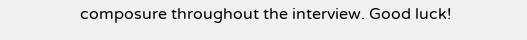composure throughout the interview. Good luck!